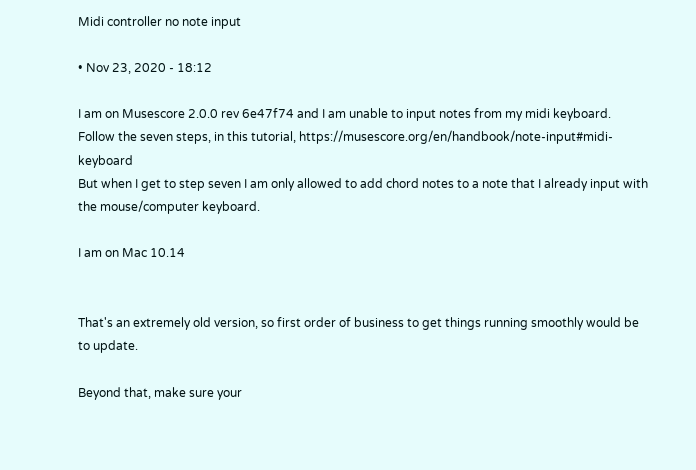Midi controller no note input

• Nov 23, 2020 - 18:12

I am on Musescore 2.0.0 rev 6e47f74 and I am unable to input notes from my midi keyboard. Follow the seven steps, in this tutorial, https://musescore.org/en/handbook/note-input#midi-keyboard
But when I get to step seven I am only allowed to add chord notes to a note that I already input with the mouse/computer keyboard.

I am on Mac 10.14


That's an extremely old version, so first order of business to get things running smoothly would be to update.

Beyond that, make sure your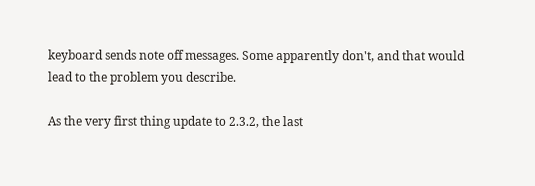keyboard sends note off messages. Some apparently don't, and that would lead to the problem you describe.

As the very first thing update to 2.3.2, the last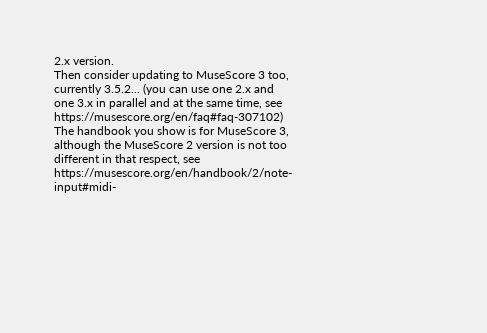2.x version.
Then consider updating to MuseScore 3 too, currently 3.5.2... (you can use one 2.x and one 3.x in parallel and at the same time, see https://musescore.org/en/faq#faq-307102)
The handbook you show is for MuseScore 3, although the MuseScore 2 version is not too different in that respect, see https://musescore.org/en/handbook/2/note-input#midi-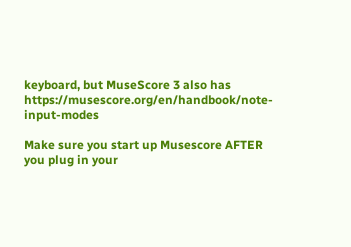keyboard, but MuseScore 3 also has https://musescore.org/en/handbook/note-input-modes

Make sure you start up Musescore AFTER you plug in your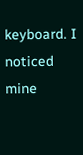keyboard. I noticed mine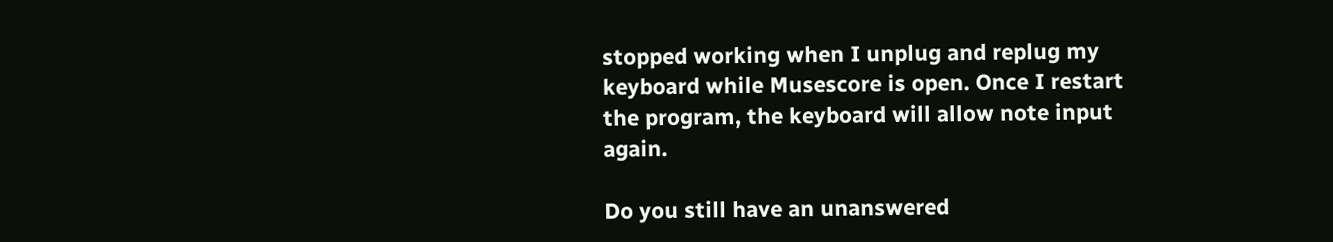stopped working when I unplug and replug my keyboard while Musescore is open. Once I restart the program, the keyboard will allow note input again.

Do you still have an unanswered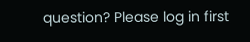question? Please log in first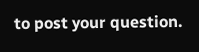to post your question.